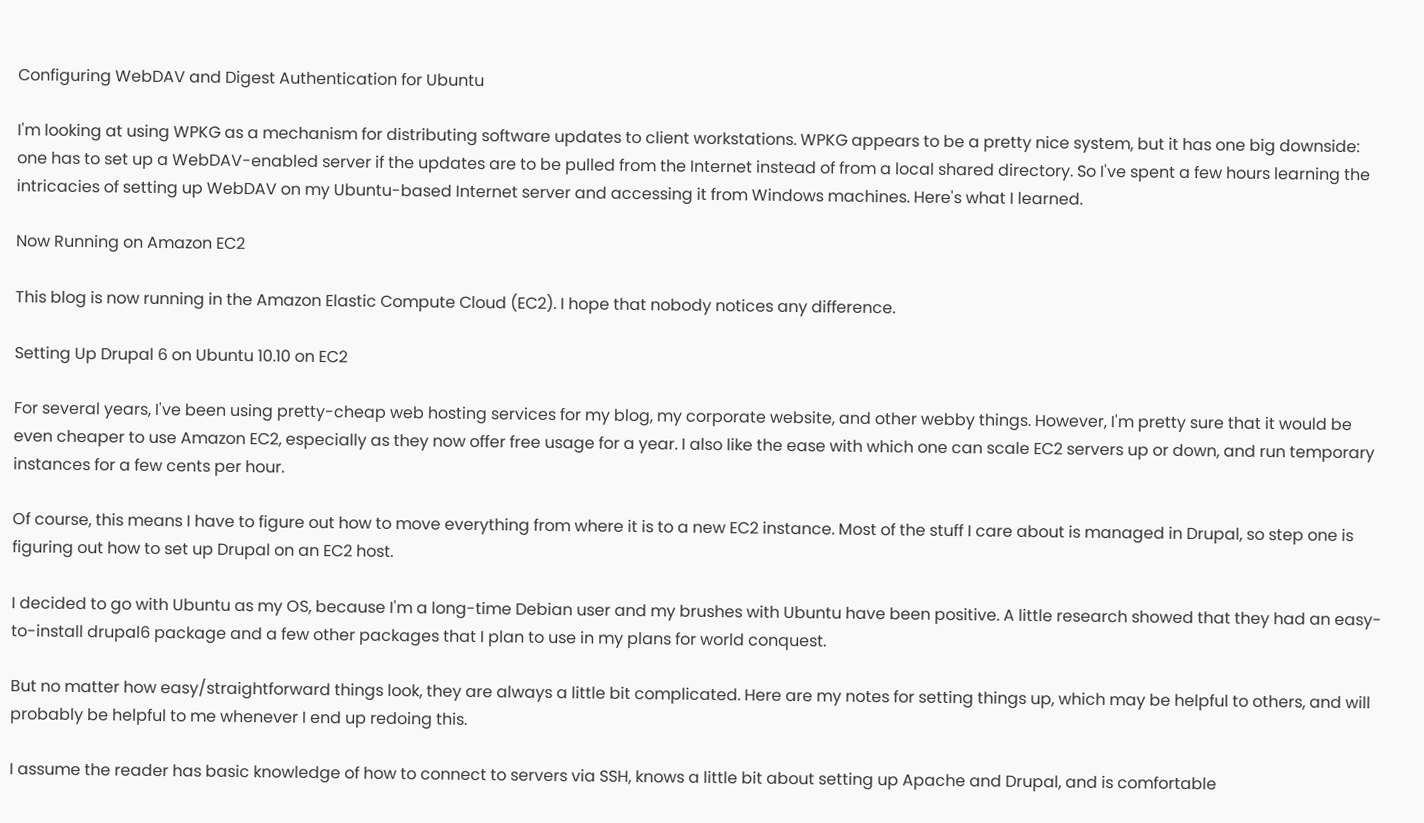Configuring WebDAV and Digest Authentication for Ubuntu

I'm looking at using WPKG as a mechanism for distributing software updates to client workstations. WPKG appears to be a pretty nice system, but it has one big downside: one has to set up a WebDAV-enabled server if the updates are to be pulled from the Internet instead of from a local shared directory. So I've spent a few hours learning the intricacies of setting up WebDAV on my Ubuntu-based Internet server and accessing it from Windows machines. Here's what I learned.

Now Running on Amazon EC2

This blog is now running in the Amazon Elastic Compute Cloud (EC2). I hope that nobody notices any difference.

Setting Up Drupal 6 on Ubuntu 10.10 on EC2

For several years, I've been using pretty-cheap web hosting services for my blog, my corporate website, and other webby things. However, I'm pretty sure that it would be even cheaper to use Amazon EC2, especially as they now offer free usage for a year. I also like the ease with which one can scale EC2 servers up or down, and run temporary instances for a few cents per hour.

Of course, this means I have to figure out how to move everything from where it is to a new EC2 instance. Most of the stuff I care about is managed in Drupal, so step one is figuring out how to set up Drupal on an EC2 host.

I decided to go with Ubuntu as my OS, because I'm a long-time Debian user and my brushes with Ubuntu have been positive. A little research showed that they had an easy-to-install drupal6 package and a few other packages that I plan to use in my plans for world conquest.

But no matter how easy/straightforward things look, they are always a little bit complicated. Here are my notes for setting things up, which may be helpful to others, and will probably be helpful to me whenever I end up redoing this.

I assume the reader has basic knowledge of how to connect to servers via SSH, knows a little bit about setting up Apache and Drupal, and is comfortable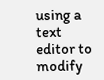using a text editor to modify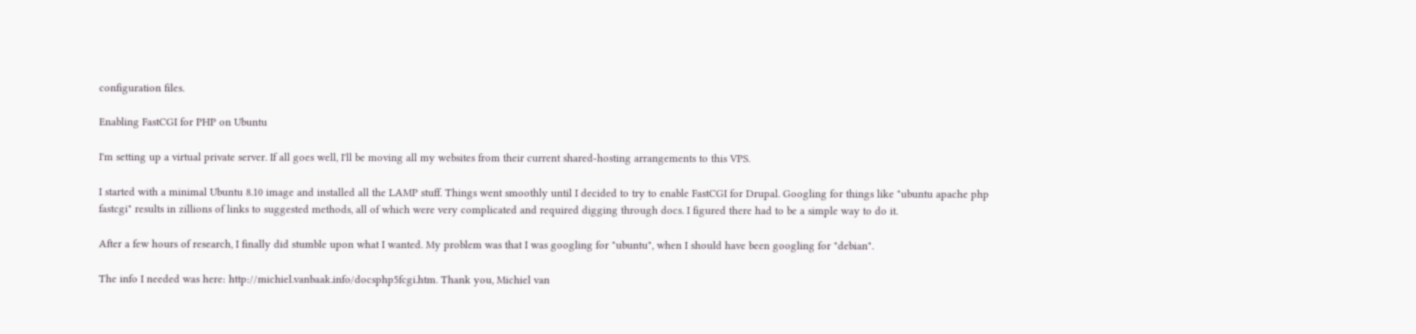configuration files.

Enabling FastCGI for PHP on Ubuntu

I'm setting up a virtual private server. If all goes well, I'll be moving all my websites from their current shared-hosting arrangements to this VPS.

I started with a minimal Ubuntu 8.10 image and installed all the LAMP stuff. Things went smoothly until I decided to try to enable FastCGI for Drupal. Googling for things like "ubuntu apache php fastcgi" results in zillions of links to suggested methods, all of which were very complicated and required digging through docs. I figured there had to be a simple way to do it.

After a few hours of research, I finally did stumble upon what I wanted. My problem was that I was googling for "ubuntu", when I should have been googling for "debian".

The info I needed was here: http://michiel.vanbaak.info/docsphp5fcgi.htm. Thank you, Michiel van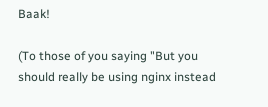Baak!

(To those of you saying "But you should really be using nginx instead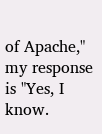of Apache," my response is "Yes, I know.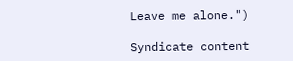Leave me alone.")

Syndicate content